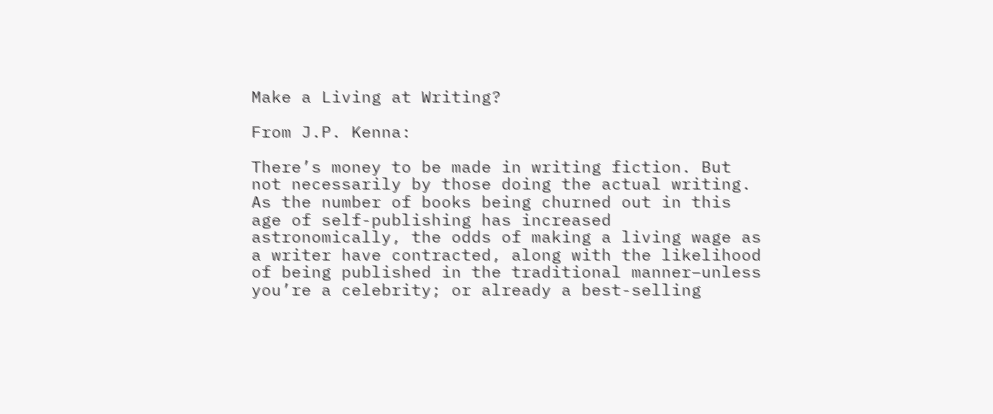Make a Living at Writing?

From J.P. Kenna:

There’s money to be made in writing fiction. But not necessarily by those doing the actual writing. As the number of books being churned out in this age of self-publishing has increased astronomically, the odds of making a living wage as a writer have contracted, along with the likelihood of being published in the traditional manner–unless you’re a celebrity; or already a best-selling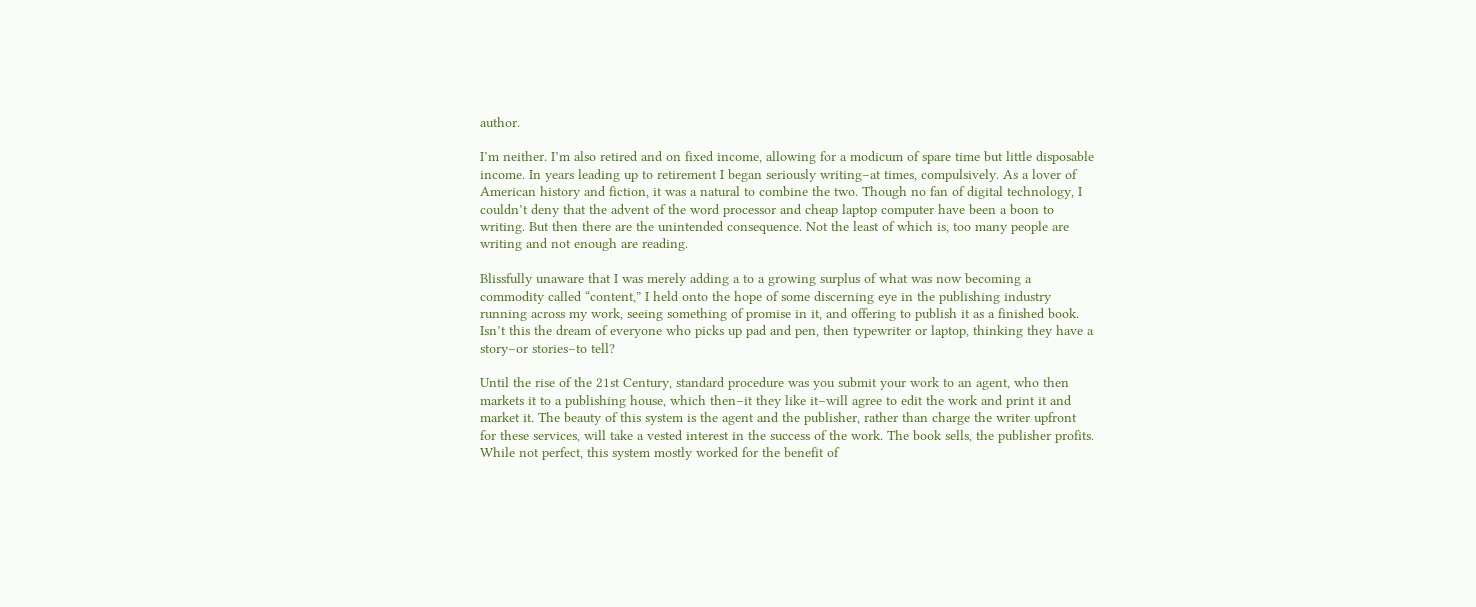author.

I’m neither. I’m also retired and on fixed income, allowing for a modicum of spare time but little disposable income. In years leading up to retirement I began seriously writing–at times, compulsively. As a lover of American history and fiction, it was a natural to combine the two. Though no fan of digital technology, I couldn’t deny that the advent of the word processor and cheap laptop computer have been a boon to writing. But then there are the unintended consequence. Not the least of which is, too many people are writing and not enough are reading.

Blissfully unaware that I was merely adding a to a growing surplus of what was now becoming a commodity called “content,” I held onto the hope of some discerning eye in the publishing industry running across my work, seeing something of promise in it, and offering to publish it as a finished book. Isn’t this the dream of everyone who picks up pad and pen, then typewriter or laptop, thinking they have a story–or stories–to tell?

Until the rise of the 21st Century, standard procedure was you submit your work to an agent, who then markets it to a publishing house, which then–it they like it–will agree to edit the work and print it and market it. The beauty of this system is the agent and the publisher, rather than charge the writer upfront for these services, will take a vested interest in the success of the work. The book sells, the publisher profits. While not perfect, this system mostly worked for the benefit of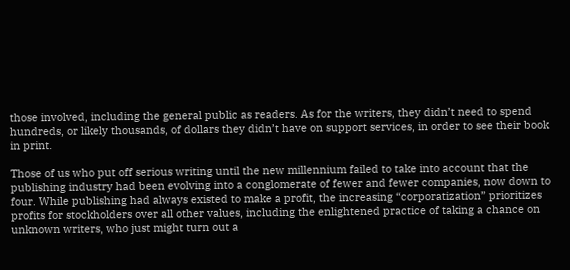those involved, including the general public as readers. As for the writers, they didn’t need to spend hundreds, or likely thousands, of dollars they didn’t have on support services, in order to see their book in print.

Those of us who put off serious writing until the new millennium failed to take into account that the publishing industry had been evolving into a conglomerate of fewer and fewer companies, now down to four. While publishing had always existed to make a profit, the increasing “corporatization” prioritizes profits for stockholders over all other values, including the enlightened practice of taking a chance on unknown writers, who just might turn out a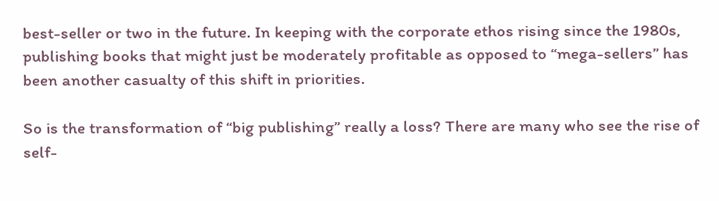best-seller or two in the future. In keeping with the corporate ethos rising since the 1980s, publishing books that might just be moderately profitable as opposed to “mega-sellers” has been another casualty of this shift in priorities.

So is the transformation of “big publishing” really a loss? There are many who see the rise of self-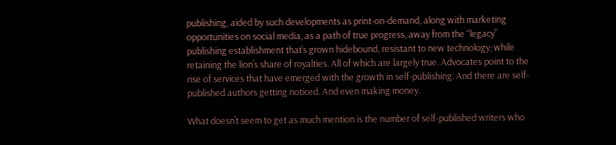publishing, aided by such developments as print-on-demand, along with marketing opportunities on social media, as a path of true progress, away from the “legacy” publishing establishment that’s grown hidebound, resistant to new technology; while retaining the lion’s share of royalties. All of which are largely true. Advocates point to the rise of services that have emerged with the growth in self-publishing. And there are self-published authors getting noticed. And even making money.

What doesn’t seem to get as much mention is the number of self-published writers who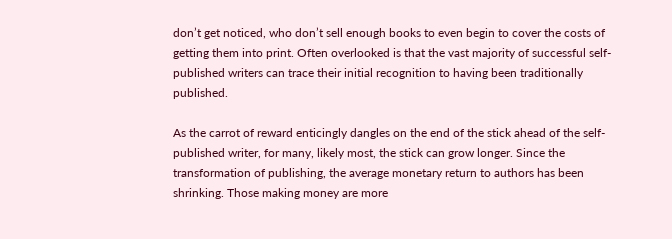don’t get noticed, who don’t sell enough books to even begin to cover the costs of getting them into print. Often overlooked is that the vast majority of successful self-published writers can trace their initial recognition to having been traditionally published.

As the carrot of reward enticingly dangles on the end of the stick ahead of the self-published writer, for many, likely most, the stick can grow longer. Since the transformation of publishing, the average monetary return to authors has been shrinking. Those making money are more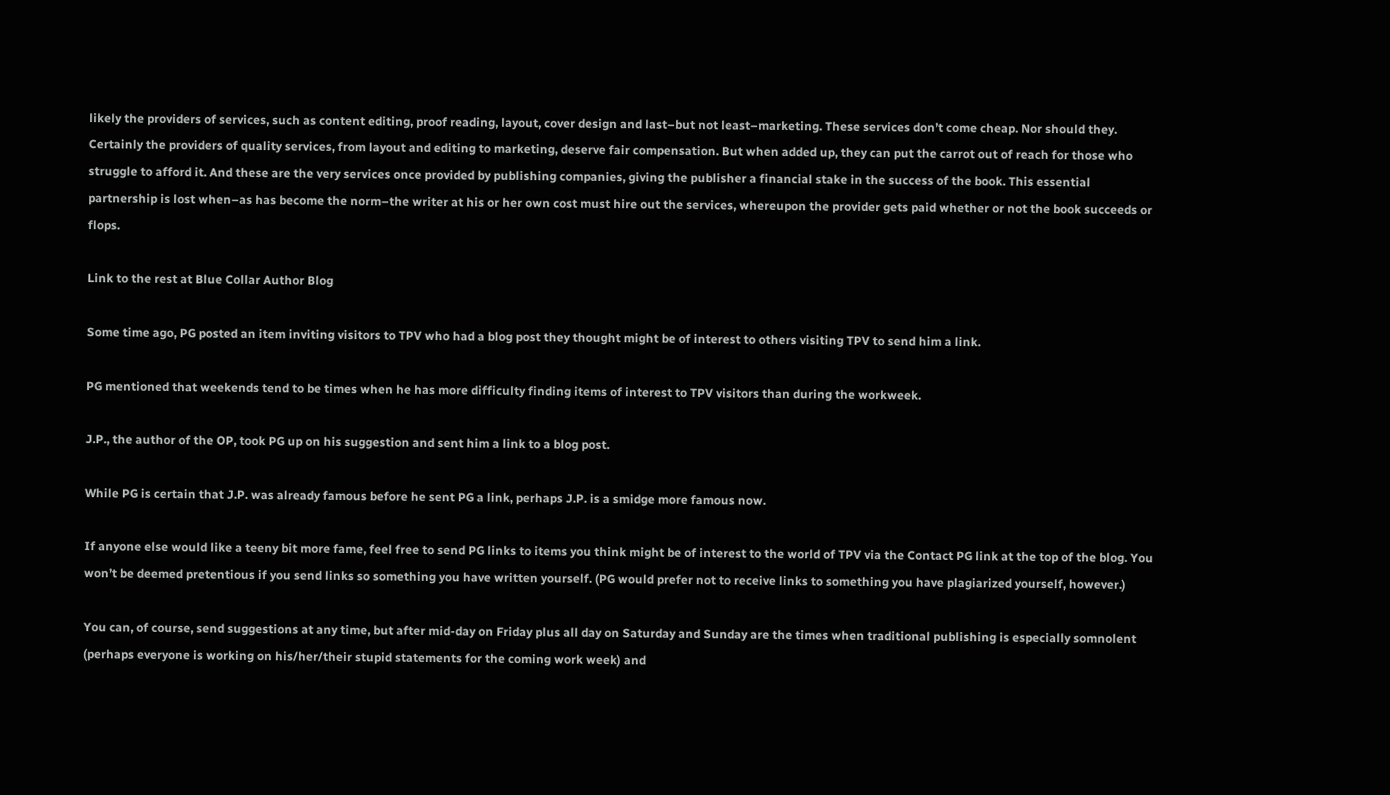likely the providers of services, such as content editing, proof reading, layout, cover design and last–but not least–marketing. These services don’t come cheap. Nor should they. Certainly the providers of quality services, from layout and editing to marketing, deserve fair compensation. But when added up, they can put the carrot out of reach for those who struggle to afford it. And these are the very services once provided by publishing companies, giving the publisher a financial stake in the success of the book. This essential partnership is lost when–as has become the norm–the writer at his or her own cost must hire out the services, whereupon the provider gets paid whether or not the book succeeds or flops.

Link to the rest at Blue Collar Author Blog

Some time ago, PG posted an item inviting visitors to TPV who had a blog post they thought might be of interest to others visiting TPV to send him a link.

PG mentioned that weekends tend to be times when he has more difficulty finding items of interest to TPV visitors than during the workweek.

J.P., the author of the OP, took PG up on his suggestion and sent him a link to a blog post.

While PG is certain that J.P. was already famous before he sent PG a link, perhaps J.P. is a smidge more famous now.

If anyone else would like a teeny bit more fame, feel free to send PG links to items you think might be of interest to the world of TPV via the Contact PG link at the top of the blog. You won’t be deemed pretentious if you send links so something you have written yourself. (PG would prefer not to receive links to something you have plagiarized yourself, however.)

You can, of course, send suggestions at any time, but after mid-day on Friday plus all day on Saturday and Sunday are the times when traditional publishing is especially somnolent (perhaps everyone is working on his/her/their stupid statements for the coming work week) and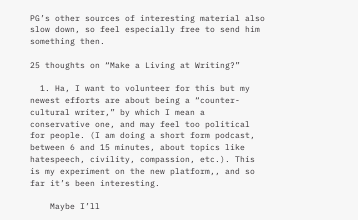PG’s other sources of interesting material also slow down, so feel especially free to send him something then.

25 thoughts on “Make a Living at Writing?”

  1. Ha, I want to volunteer for this but my newest efforts are about being a “counter-cultural writer,” by which I mean a conservative one, and may feel too political for people. (I am doing a short form podcast, between 6 and 15 minutes, about topics like hatespeech, civility, compassion, etc.). This is my experiment on the new platform,, and so far it’s been interesting.

    Maybe I’ll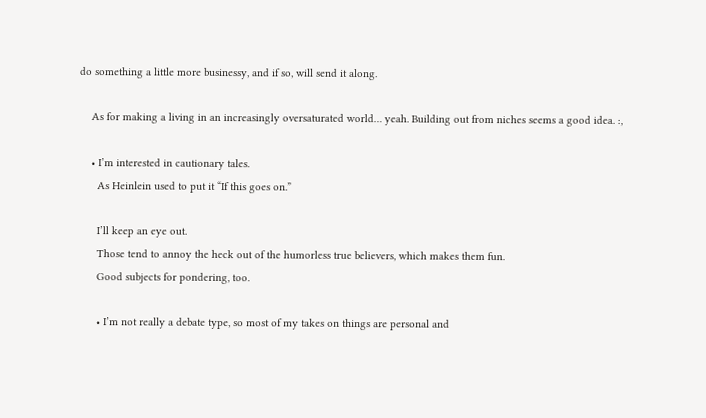do something a little more businessy, and if so, will send it along.

    As for making a living in an increasingly oversaturated world… yeah. Building out from niches seems a good idea. :,

    • I’m interested in cautionary tales.
      As Heinlein used to put it “If this goes on.”

      I’ll keep an eye out.
      Those tend to annoy the heck out of the humorless true believers, which makes them fun.
      Good subjects for pondering, too.

      • I’m not really a debate type, so most of my takes on things are personal and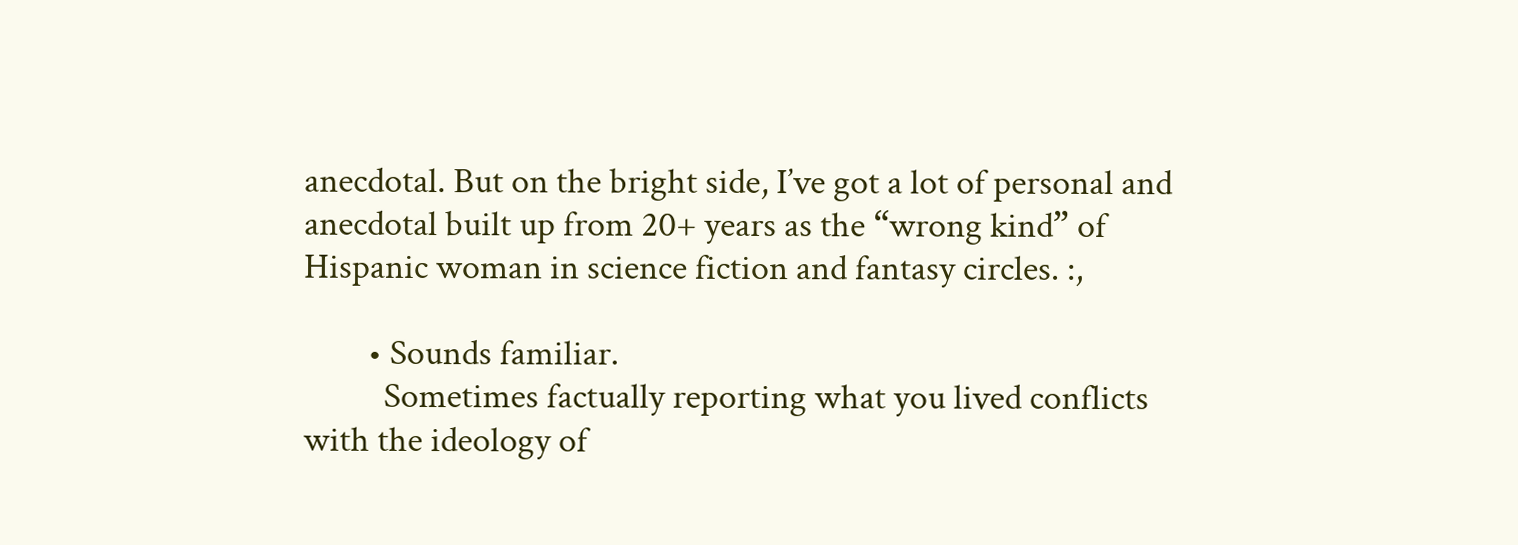anecdotal. But on the bright side, I’ve got a lot of personal and anecdotal built up from 20+ years as the “wrong kind” of Hispanic woman in science fiction and fantasy circles. :,

        • Sounds familiar.
          Sometimes factually reporting what you lived conflicts with the ideology of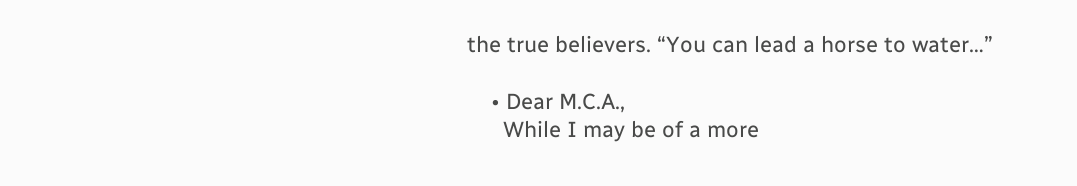the true believers. “You can lead a horse to water…”

    • Dear M.C.A.,
      While I may be of a more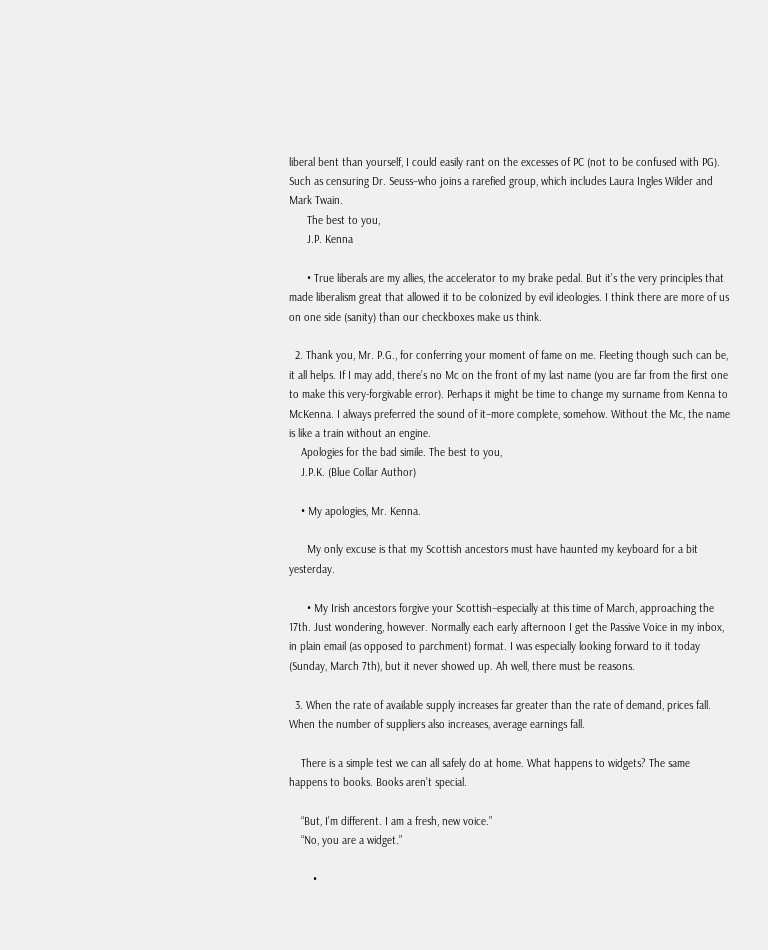liberal bent than yourself, I could easily rant on the excesses of PC (not to be confused with PG). Such as censuring Dr. Seuss–who joins a rarefied group, which includes Laura Ingles Wilder and Mark Twain.
      The best to you,
      J.P. Kenna

      • True liberals are my allies, the accelerator to my brake pedal. But it’s the very principles that made liberalism great that allowed it to be colonized by evil ideologies. I think there are more of us on one side (sanity) than our checkboxes make us think.

  2. Thank you, Mr. P.G., for conferring your moment of fame on me. Fleeting though such can be, it all helps. If I may add, there’s no Mc on the front of my last name (you are far from the first one to make this very-forgivable error). Perhaps it might be time to change my surname from Kenna to McKenna. I always preferred the sound of it–more complete, somehow. Without the Mc, the name is like a train without an engine.
    Apologies for the bad simile. The best to you,
    J.P.K. (Blue Collar Author)

    • My apologies, Mr. Kenna.

      My only excuse is that my Scottish ancestors must have haunted my keyboard for a bit yesterday.

      • My Irish ancestors forgive your Scottish–especially at this time of March, approaching the 17th. Just wondering, however. Normally each early afternoon I get the Passive Voice in my inbox, in plain email (as opposed to parchment) format. I was especially looking forward to it today (Sunday, March 7th), but it never showed up. Ah well, there must be reasons.

  3. When the rate of available supply increases far greater than the rate of demand, prices fall. When the number of suppliers also increases, average earnings fall.

    There is a simple test we can all safely do at home. What happens to widgets? The same happens to books. Books aren’t special.

    “But, I’m different. I am a fresh, new voice.”
    “No, you are a widget.”

        •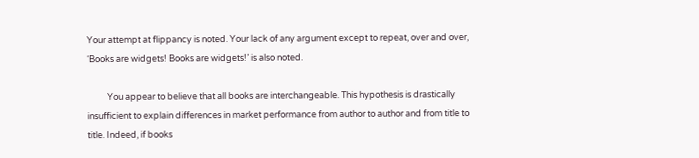Your attempt at flippancy is noted. Your lack of any argument except to repeat, over and over, ‘Books are widgets! Books are widgets!’ is also noted.

          You appear to believe that all books are interchangeable. This hypothesis is drastically insufficient to explain differences in market performance from author to author and from title to title. Indeed, if books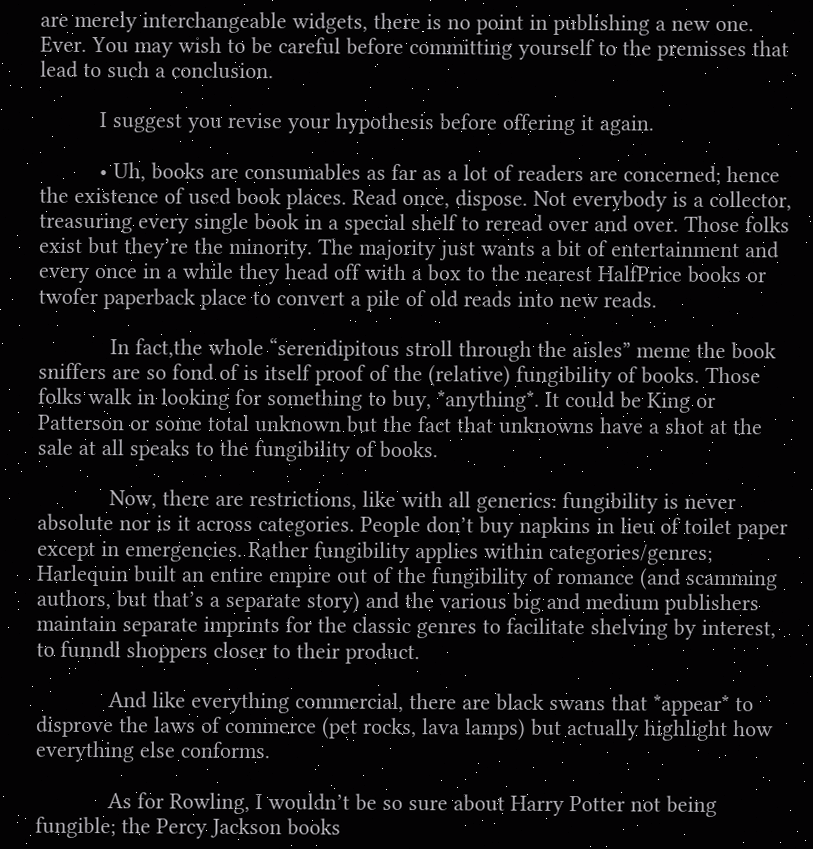are merely interchangeable widgets, there is no point in publishing a new one. Ever. You may wish to be careful before committing yourself to the premisses that lead to such a conclusion.

          I suggest you revise your hypothesis before offering it again.

          • Uh, books are consumables as far as a lot of readers are concerned; hence the existence of used book places. Read once, dispose. Not everybody is a collector, treasuring every single book in a special shelf to reread over and over. Those folks exist but they’re the minority. The majority just wants a bit of entertainment and every once in a while they head off with a box to the nearest HalfPrice books or twofer paperback place to convert a pile of old reads into new reads.

            In fact,the whole “serendipitous stroll through the aisles” meme the book sniffers are so fond of is itself proof of the (relative) fungibility of books. Those folks walk in looking for something to buy, *anything*. It could be King or Patterson or some total unknown but the fact that unknowns have a shot at the sale at all speaks to the fungibility of books.

            Now, there are restrictions, like with all generics: fungibility is never absolute nor is it across categories. People don’t buy napkins in lieu of toilet paper except in emergencies. Rather fungibility applies within categories/genres; Harlequin built an entire empire out of the fungibility of romance (and scamming authors, but that’s a separate story) and the various big and medium publishers maintain separate imprints for the classic genres to facilitate shelving by interest, to funndl shoppers closer to their product.

            And like everything commercial, there are black swans that *appear* to disprove the laws of commerce (pet rocks, lava lamps) but actually highlight how everything else conforms.

            As for Rowling, I wouldn’t be so sure about Harry Potter not being fungible; the Percy Jackson books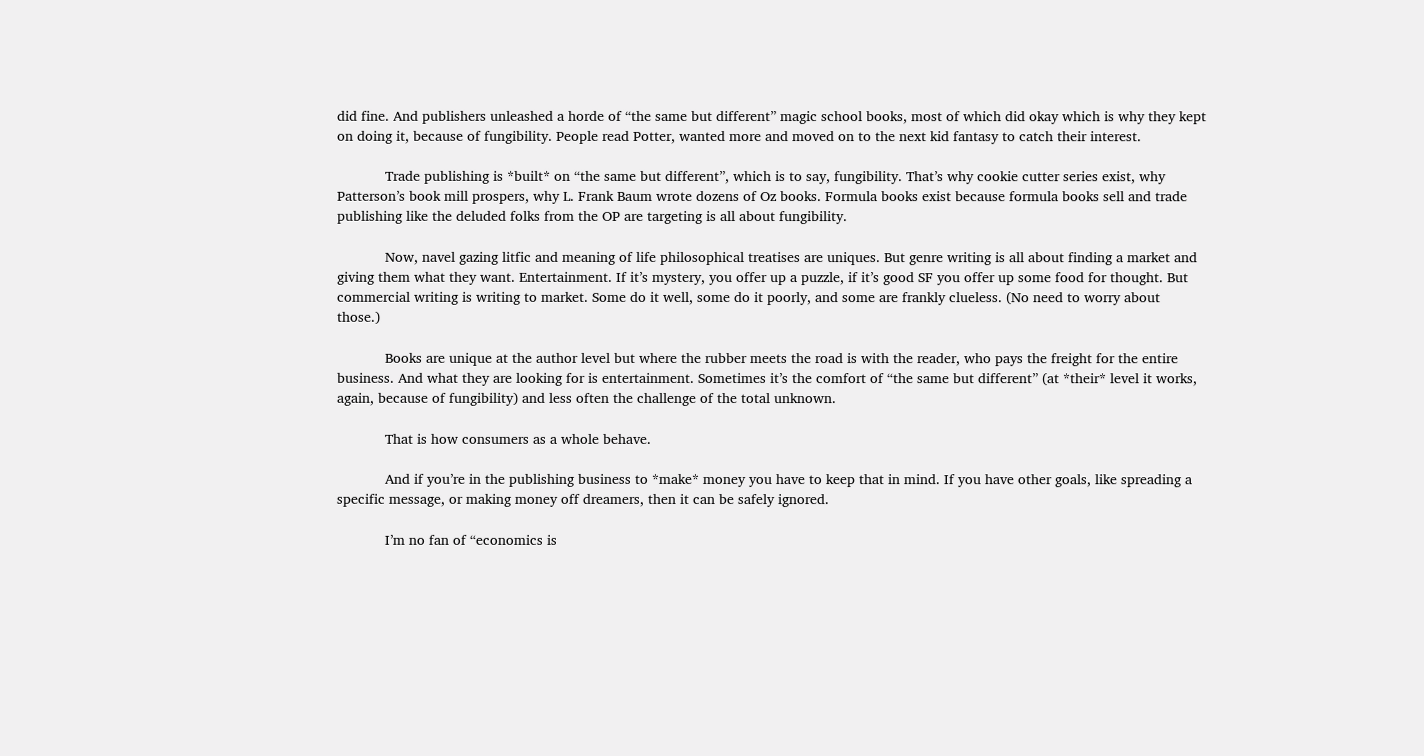did fine. And publishers unleashed a horde of “the same but different” magic school books, most of which did okay which is why they kept on doing it, because of fungibility. People read Potter, wanted more and moved on to the next kid fantasy to catch their interest.

            Trade publishing is *built* on “the same but different”, which is to say, fungibility. That’s why cookie cutter series exist, why Patterson’s book mill prospers, why L. Frank Baum wrote dozens of Oz books. Formula books exist because formula books sell and trade publishing like the deluded folks from the OP are targeting is all about fungibility.

            Now, navel gazing litfic and meaning of life philosophical treatises are uniques. But genre writing is all about finding a market and giving them what they want. Entertainment. If it’s mystery, you offer up a puzzle, if it’s good SF you offer up some food for thought. But commercial writing is writing to market. Some do it well, some do it poorly, and some are frankly clueless. (No need to worry about those.)

            Books are unique at the author level but where the rubber meets the road is with the reader, who pays the freight for the entire business. And what they are looking for is entertainment. Sometimes it’s the comfort of “the same but different” (at *their* level it works, again, because of fungibility) and less often the challenge of the total unknown.

            That is how consumers as a whole behave.

            And if you’re in the publishing business to *make* money you have to keep that in mind. If you have other goals, like spreading a specific message, or making money off dreamers, then it can be safely ignored.

            I’m no fan of “economics is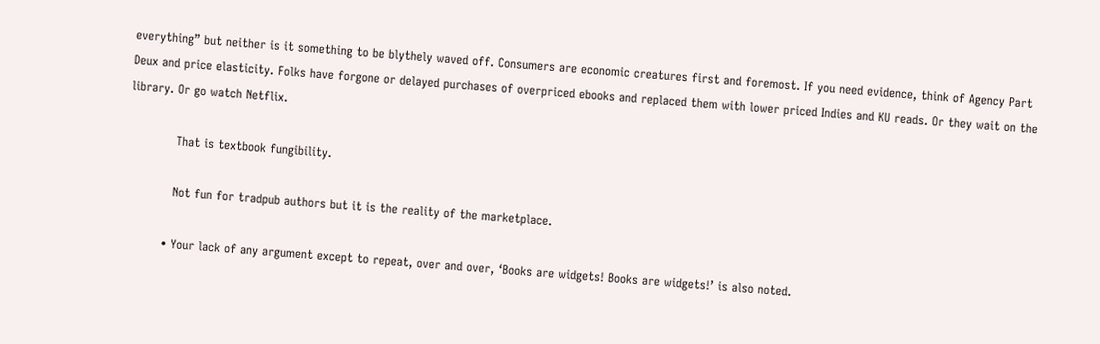everything” but neither is it something to be blythely waved off. Consumers are economic creatures first and foremost. If you need evidence, think of Agency Part Deux and price elasticity. Folks have forgone or delayed purchases of overpriced ebooks and replaced them with lower priced Indies and KU reads. Or they wait on the library. Or go watch Netflix.

            That is textbook fungibility.

            Not fun for tradpub authors but it is the reality of the marketplace.

          • Your lack of any argument except to repeat, over and over, ‘Books are widgets! Books are widgets!’ is also noted.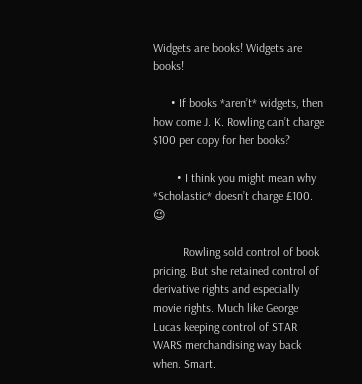Widgets are books! Widgets are books!

      • If books *aren’t* widgets, then how come J. K. Rowling can’t charge $100 per copy for her books?

        • I think you might mean why *Scholastic* doesn’t charge £100. 😉

          Rowling sold control of book pricing. But she retained control of derivative rights and especially movie rights. Much like George Lucas keeping control of STAR WARS merchandising way back when. Smart.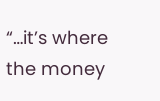“…it’s where the money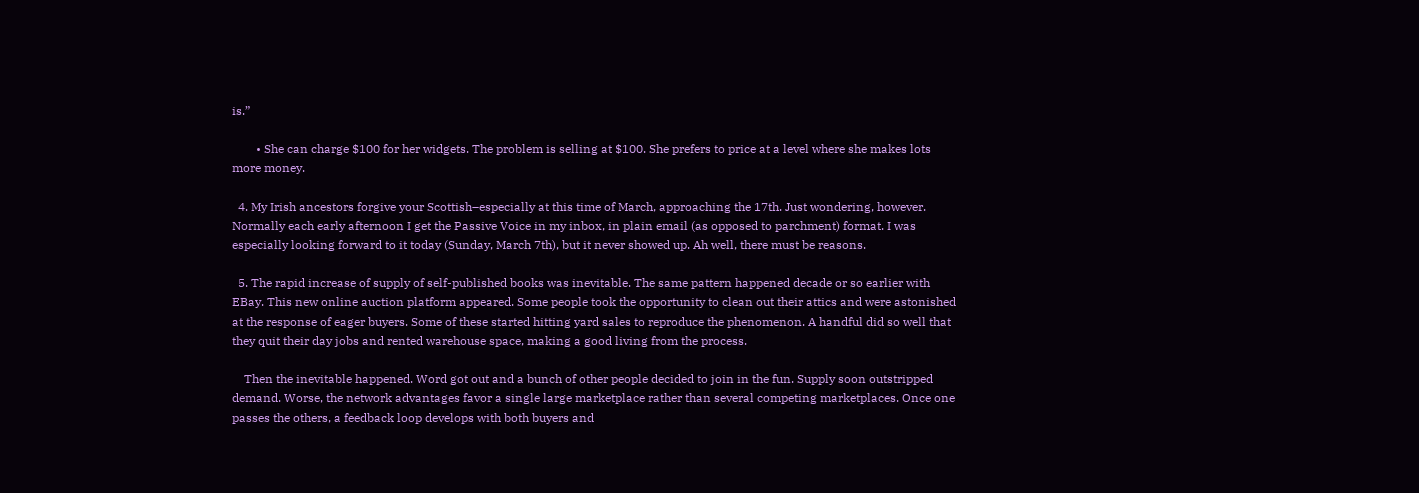is.”

        • She can charge $100 for her widgets. The problem is selling at $100. She prefers to price at a level where she makes lots more money.

  4. My Irish ancestors forgive your Scottish–especially at this time of March, approaching the 17th. Just wondering, however. Normally each early afternoon I get the Passive Voice in my inbox, in plain email (as opposed to parchment) format. I was especially looking forward to it today (Sunday, March 7th), but it never showed up. Ah well, there must be reasons.

  5. The rapid increase of supply of self-published books was inevitable. The same pattern happened decade or so earlier with EBay. This new online auction platform appeared. Some people took the opportunity to clean out their attics and were astonished at the response of eager buyers. Some of these started hitting yard sales to reproduce the phenomenon. A handful did so well that they quit their day jobs and rented warehouse space, making a good living from the process.

    Then the inevitable happened. Word got out and a bunch of other people decided to join in the fun. Supply soon outstripped demand. Worse, the network advantages favor a single large marketplace rather than several competing marketplaces. Once one passes the others, a feedback loop develops with both buyers and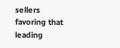sellers favoring that leading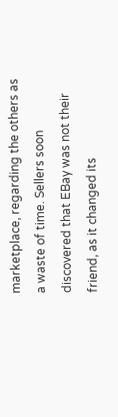marketplace, regarding the others as a waste of time. Sellers soon discovered that EBay was not their friend, as it changed its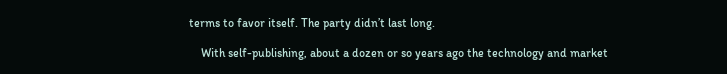terms to favor itself. The party didn’t last long.

    With self-publishing, about a dozen or so years ago the technology and market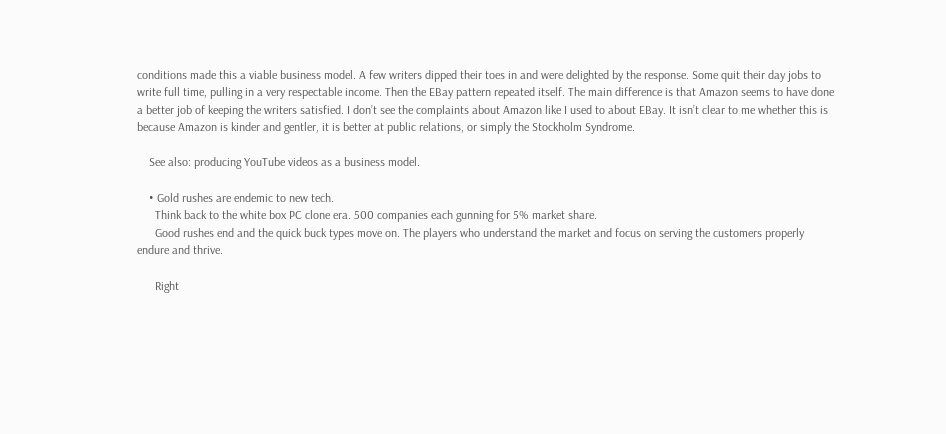conditions made this a viable business model. A few writers dipped their toes in and were delighted by the response. Some quit their day jobs to write full time, pulling in a very respectable income. Then the EBay pattern repeated itself. The main difference is that Amazon seems to have done a better job of keeping the writers satisfied. I don’t see the complaints about Amazon like I used to about EBay. It isn’t clear to me whether this is because Amazon is kinder and gentler, it is better at public relations, or simply the Stockholm Syndrome.

    See also: producing YouTube videos as a business model.

    • Gold rushes are endemic to new tech.
      Think back to the white box PC clone era. 500 companies each gunning for 5% market share.
      Good rushes end and the quick buck types move on. The players who understand the market and focus on serving the customers properly endure and thrive.

      Right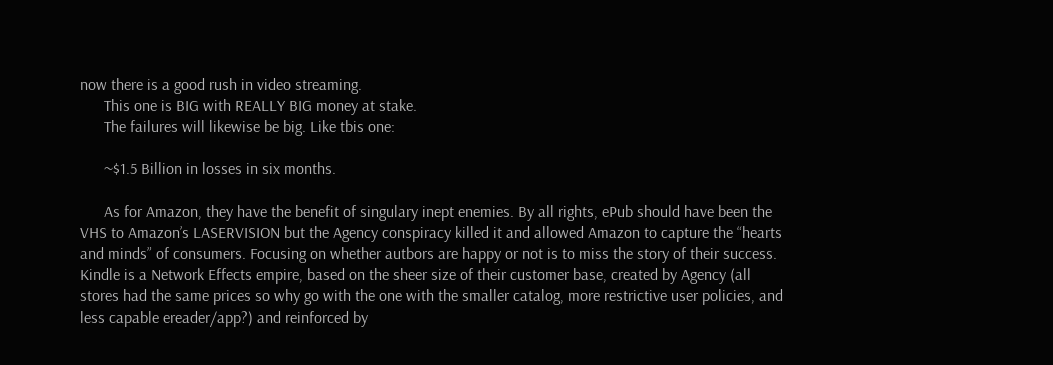now there is a good rush in video streaming.
      This one is BIG with REALLY BIG money at stake.
      The failures will likewise be big. Like tbis one:

      ~$1.5 Billion in losses in six months.

      As for Amazon, they have the benefit of singulary inept enemies. By all rights, ePub should have been the VHS to Amazon’s LASERVISION but the Agency conspiracy killed it and allowed Amazon to capture the “hearts and minds” of consumers. Focusing on whether autbors are happy or not is to miss the story of their success. Kindle is a Network Effects empire, based on the sheer size of their customer base, created by Agency (all stores had the same prices so why go with the one with the smaller catalog, more restrictive user policies, and less capable ereader/app?) and reinforced by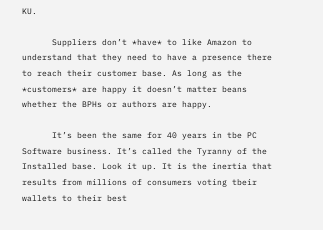KU.

      Suppliers don’t *have* to like Amazon to understand that they need to have a presence there to reach their customer base. As long as the *customers* are happy it doesn’t matter beans whether the BPHs or authors are happy.

      It’s been the same for 40 years in tbe PC Software business. It’s called the Tyranny of the Installed base. Look it up. It is the inertia that results from millions of consumers voting tbeir wallets to their best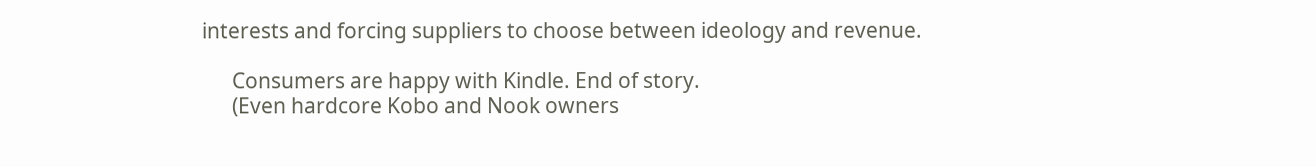interests and forcing suppliers to choose between ideology and revenue.

      Consumers are happy with Kindle. End of story.
      (Even hardcore Kobo and Nook owners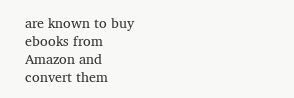are known to buy ebooks from Amazon and convert them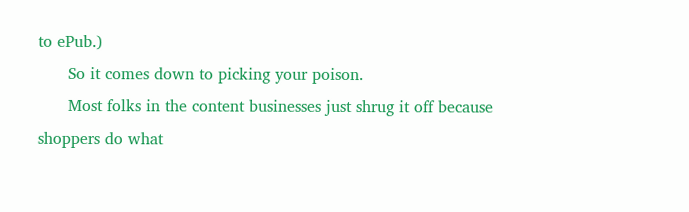to ePub.)
      So it comes down to picking your poison.
      Most folks in the content businesses just shrug it off because shoppers do what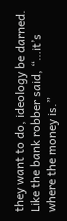they want to do, ideology be darned. Like the bank robber said, “…it’s where the money is.”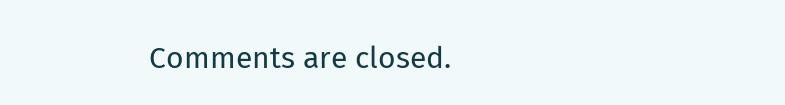Comments are closed.